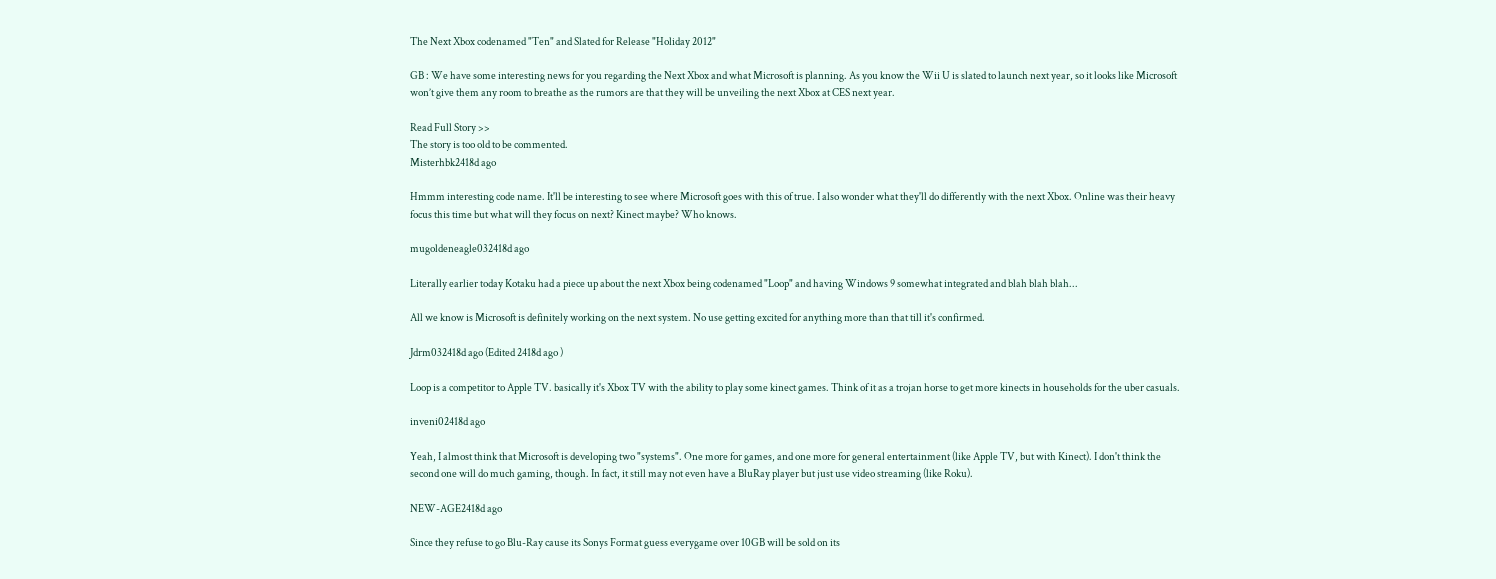The Next Xbox codenamed "Ten" and Slated for Release "Holiday 2012"

GB : We have some interesting news for you regarding the Next Xbox and what Microsoft is planning. As you know the Wii U is slated to launch next year, so it looks like Microsoft won’t give them any room to breathe as the rumors are that they will be unveiling the next Xbox at CES next year.

Read Full Story >>
The story is too old to be commented.
Misterhbk2418d ago

Hmmm interesting code name. It'll be interesting to see where Microsoft goes with this of true. I also wonder what they'll do differently with the next Xbox. Online was their heavy focus this time but what will they focus on next? Kinect maybe? Who knows.

mugoldeneagle032418d ago

Literally earlier today Kotaku had a piece up about the next Xbox being codenamed "Loop" and having Windows 9 somewhat integrated and blah blah blah...

All we know is Microsoft is definitely working on the next system. No use getting excited for anything more than that till it's confirmed.

Jdrm032418d ago (Edited 2418d ago )

Loop is a competitor to Apple TV. basically it's Xbox TV with the ability to play some kinect games. Think of it as a trojan horse to get more kinects in households for the uber casuals.

inveni02418d ago

Yeah, I almost think that Microsoft is developing two "systems". One more for games, and one more for general entertainment (like Apple TV, but with Kinect). I don't think the second one will do much gaming, though. In fact, it still may not even have a BluRay player but just use video streaming (like Roku).

NEW-AGE2418d ago

Since they refuse to go Blu-Ray cause its Sonys Format guess everygame over 10GB will be sold on its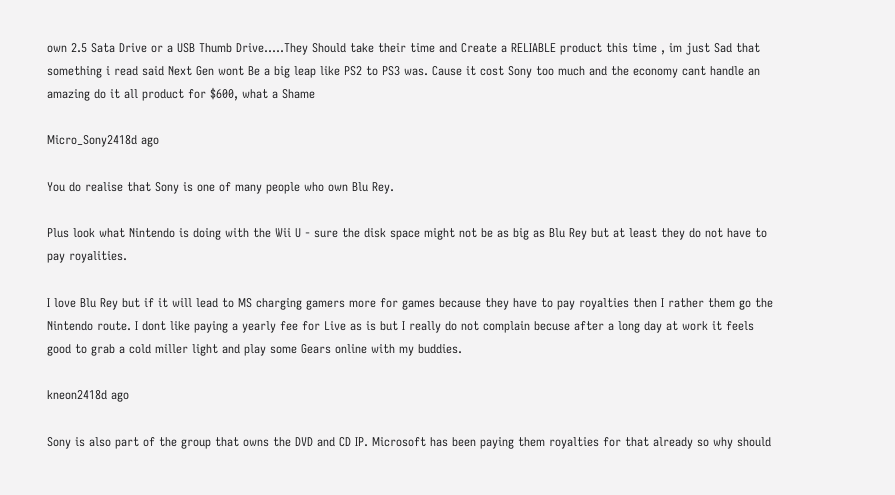own 2.5 Sata Drive or a USB Thumb Drive.....They Should take their time and Create a RELIABLE product this time , im just Sad that something i read said Next Gen wont Be a big leap like PS2 to PS3 was. Cause it cost Sony too much and the economy cant handle an amazing do it all product for $600, what a Shame

Micro_Sony2418d ago

You do realise that Sony is one of many people who own Blu Rey.

Plus look what Nintendo is doing with the Wii U - sure the disk space might not be as big as Blu Rey but at least they do not have to pay royalities.

I love Blu Rey but if it will lead to MS charging gamers more for games because they have to pay royalties then I rather them go the Nintendo route. I dont like paying a yearly fee for Live as is but I really do not complain becuse after a long day at work it feels good to grab a cold miller light and play some Gears online with my buddies.

kneon2418d ago

Sony is also part of the group that owns the DVD and CD IP. Microsoft has been paying them royalties for that already so why should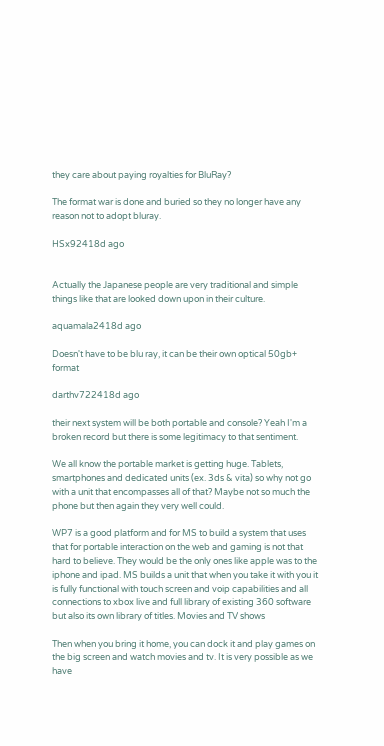they care about paying royalties for BluRay?

The format war is done and buried so they no longer have any reason not to adopt bluray.

HSx92418d ago


Actually the Japanese people are very traditional and simple things like that are looked down upon in their culture.

aquamala2418d ago

Doesn't have to be blu ray, it can be their own optical 50gb+ format

darthv722418d ago

their next system will be both portable and console? Yeah I'm a broken record but there is some legitimacy to that sentiment.

We all know the portable market is getting huge. Tablets, smartphones and dedicated units (ex. 3ds & vita) so why not go with a unit that encompasses all of that? Maybe not so much the phone but then again they very well could.

WP7 is a good platform and for MS to build a system that uses that for portable interaction on the web and gaming is not that hard to believe. They would be the only ones like apple was to the iphone and ipad. MS builds a unit that when you take it with you it is fully functional with touch screen and voip capabilities and all connections to xbox live and full library of existing 360 software but also its own library of titles. Movies and TV shows

Then when you bring it home, you can dock it and play games on the big screen and watch movies and tv. It is very possible as we have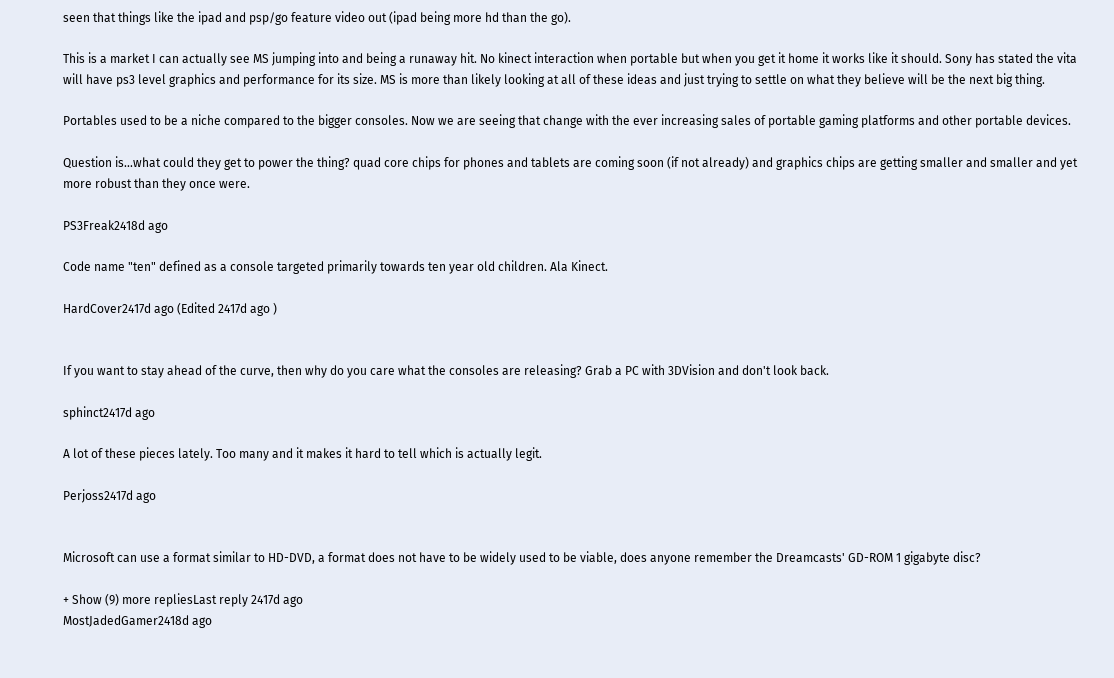seen that things like the ipad and psp/go feature video out (ipad being more hd than the go).

This is a market I can actually see MS jumping into and being a runaway hit. No kinect interaction when portable but when you get it home it works like it should. Sony has stated the vita will have ps3 level graphics and performance for its size. MS is more than likely looking at all of these ideas and just trying to settle on what they believe will be the next big thing.

Portables used to be a niche compared to the bigger consoles. Now we are seeing that change with the ever increasing sales of portable gaming platforms and other portable devices.

Question is...what could they get to power the thing? quad core chips for phones and tablets are coming soon (if not already) and graphics chips are getting smaller and smaller and yet more robust than they once were.

PS3Freak2418d ago

Code name "ten" defined as a console targeted primarily towards ten year old children. Ala Kinect.

HardCover2417d ago (Edited 2417d ago )


If you want to stay ahead of the curve, then why do you care what the consoles are releasing? Grab a PC with 3DVision and don't look back.

sphinct2417d ago

A lot of these pieces lately. Too many and it makes it hard to tell which is actually legit.

Perjoss2417d ago


Microsoft can use a format similar to HD-DVD, a format does not have to be widely used to be viable, does anyone remember the Dreamcasts' GD-ROM 1 gigabyte disc?

+ Show (9) more repliesLast reply 2417d ago
MostJadedGamer2418d ago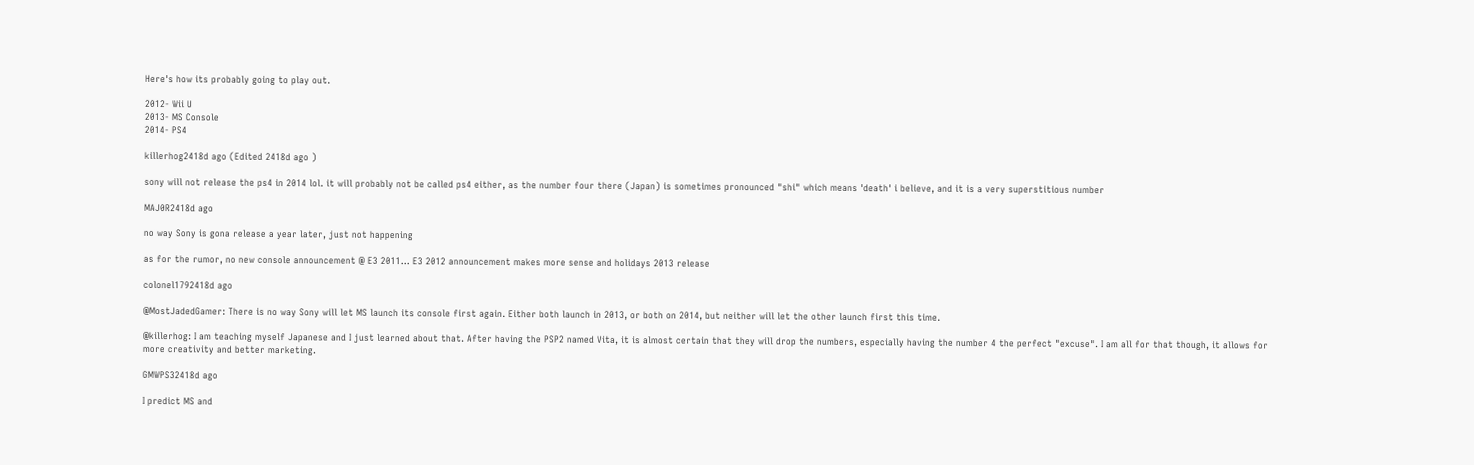Here's how its probably going to play out.

2012- Wii U
2013- MS Console
2014- PS4

killerhog2418d ago (Edited 2418d ago )

sony will not release the ps4 in 2014 lol. it will probably not be called ps4 either, as the number four there (Japan) is sometimes pronounced "shi" which means 'death' i believe, and it is a very superstitious number

MAJ0R2418d ago

no way Sony is gona release a year later, just not happening

as for the rumor, no new console announcement @ E3 2011... E3 2012 announcement makes more sense and holidays 2013 release

colonel1792418d ago

@MostJadedGamer: There is no way Sony will let MS launch its console first again. Either both launch in 2013, or both on 2014, but neither will let the other launch first this time.

@killerhog: I am teaching myself Japanese and I just learned about that. After having the PSP2 named Vita, it is almost certain that they will drop the numbers, especially having the number 4 the perfect "excuse". I am all for that though, it allows for more creativity and better marketing.

GMWPS32418d ago

I predict MS and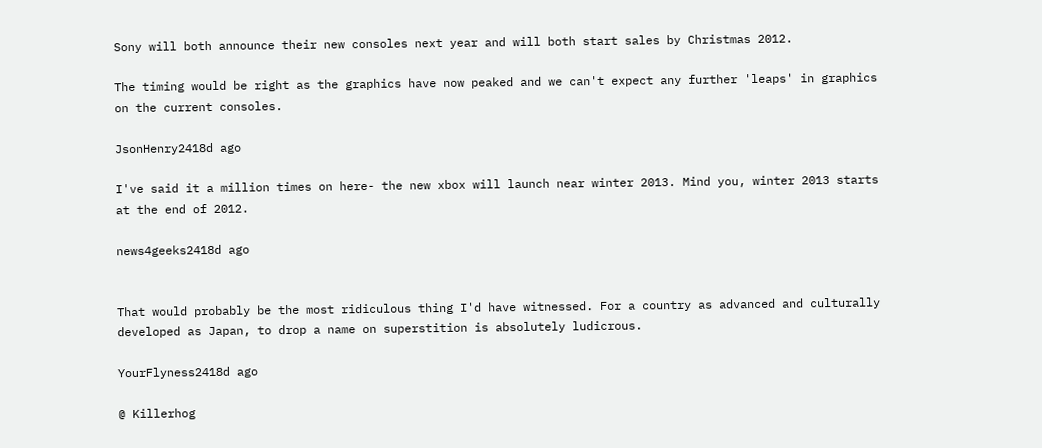Sony will both announce their new consoles next year and will both start sales by Christmas 2012.

The timing would be right as the graphics have now peaked and we can't expect any further 'leaps' in graphics on the current consoles.

JsonHenry2418d ago

I've said it a million times on here- the new xbox will launch near winter 2013. Mind you, winter 2013 starts at the end of 2012.

news4geeks2418d ago


That would probably be the most ridiculous thing I'd have witnessed. For a country as advanced and culturally developed as Japan, to drop a name on superstition is absolutely ludicrous.

YourFlyness2418d ago

@ Killerhog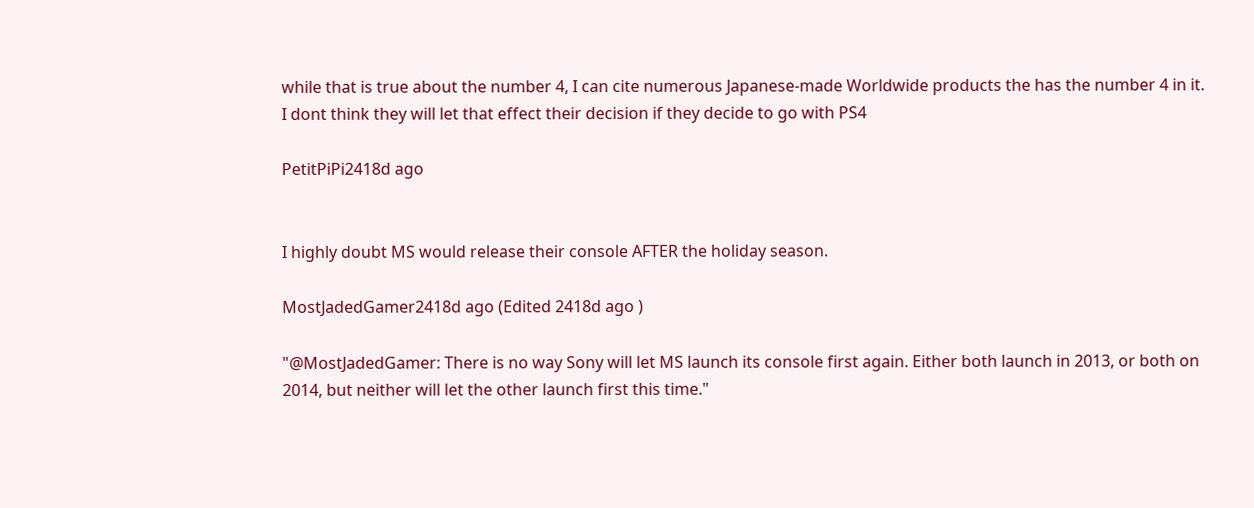while that is true about the number 4, I can cite numerous Japanese-made Worldwide products the has the number 4 in it. I dont think they will let that effect their decision if they decide to go with PS4

PetitPiPi2418d ago


I highly doubt MS would release their console AFTER the holiday season.

MostJadedGamer2418d ago (Edited 2418d ago )

"@MostJadedGamer: There is no way Sony will let MS launch its console first again. Either both launch in 2013, or both on 2014, but neither will let the other launch first this time."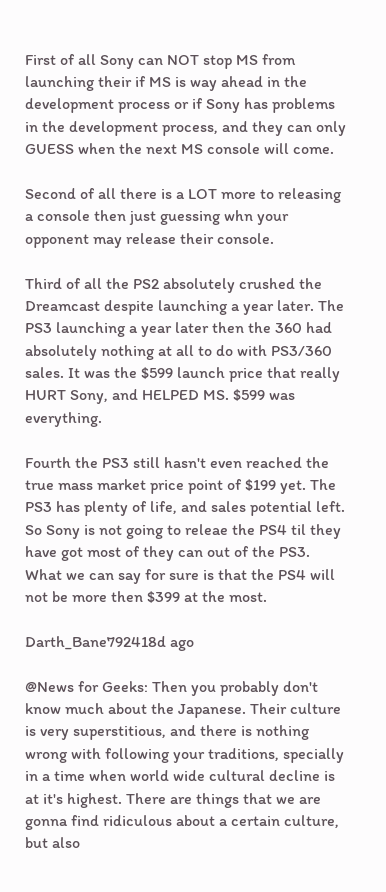First of all Sony can NOT stop MS from launching their if MS is way ahead in the development process or if Sony has problems in the development process, and they can only GUESS when the next MS console will come.

Second of all there is a LOT more to releasing a console then just guessing whn your opponent may release their console.

Third of all the PS2 absolutely crushed the Dreamcast despite launching a year later. The PS3 launching a year later then the 360 had absolutely nothing at all to do with PS3/360 sales. It was the $599 launch price that really HURT Sony, and HELPED MS. $599 was everything.

Fourth the PS3 still hasn't even reached the true mass market price point of $199 yet. The PS3 has plenty of life, and sales potential left. So Sony is not going to releae the PS4 til they have got most of they can out of the PS3. What we can say for sure is that the PS4 will not be more then $399 at the most.

Darth_Bane792418d ago

@News for Geeks: Then you probably don't know much about the Japanese. Their culture is very superstitious, and there is nothing wrong with following your traditions, specially in a time when world wide cultural decline is at it's highest. There are things that we are gonna find ridiculous about a certain culture, but also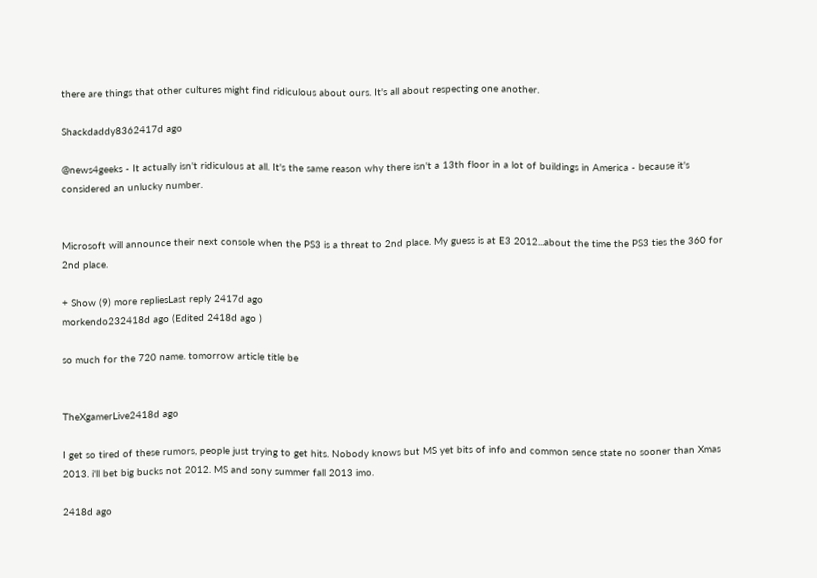there are things that other cultures might find ridiculous about ours. It's all about respecting one another.

Shackdaddy8362417d ago

@news4geeks - It actually isn't ridiculous at all. It's the same reason why there isn't a 13th floor in a lot of buildings in America - because it's considered an unlucky number.


Microsoft will announce their next console when the PS3 is a threat to 2nd place. My guess is at E3 2012...about the time the PS3 ties the 360 for 2nd place.

+ Show (9) more repliesLast reply 2417d ago
morkendo232418d ago (Edited 2418d ago )

so much for the 720 name. tomorrow article title be


TheXgamerLive2418d ago

I get so tired of these rumors, people just trying to get hits. Nobody knows but MS yet bits of info and common sence state no sooner than Xmas 2013. i'll bet big bucks not 2012. MS and sony summer fall 2013 imo.

2418d ago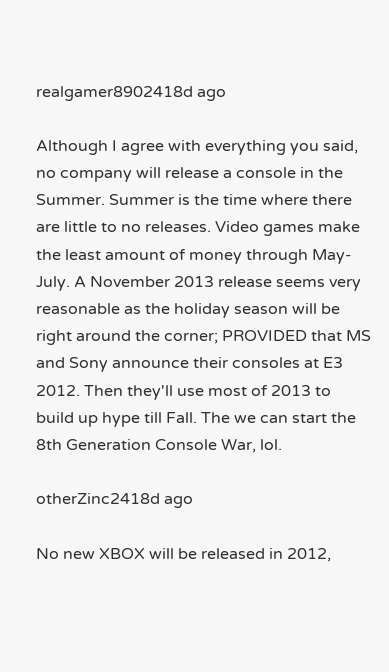realgamer8902418d ago

Although I agree with everything you said, no company will release a console in the Summer. Summer is the time where there are little to no releases. Video games make the least amount of money through May-July. A November 2013 release seems very reasonable as the holiday season will be right around the corner; PROVIDED that MS and Sony announce their consoles at E3 2012. Then they'll use most of 2013 to build up hype till Fall. The we can start the 8th Generation Console War, lol.

otherZinc2418d ago

No new XBOX will be released in 2012,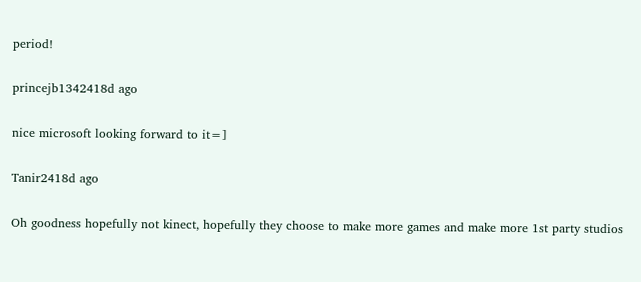period!

princejb1342418d ago

nice microsoft looking forward to it=]

Tanir2418d ago

Oh goodness hopefully not kinect, hopefully they choose to make more games and make more 1st party studios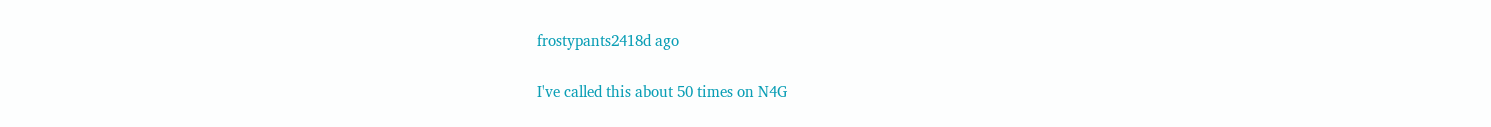frostypants2418d ago

I've called this about 50 times on N4G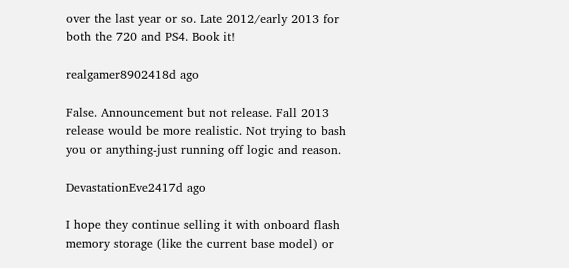over the last year or so. Late 2012/early 2013 for both the 720 and PS4. Book it!

realgamer8902418d ago

False. Announcement but not release. Fall 2013 release would be more realistic. Not trying to bash you or anything-just running off logic and reason.

DevastationEve2417d ago

I hope they continue selling it with onboard flash memory storage (like the current base model) or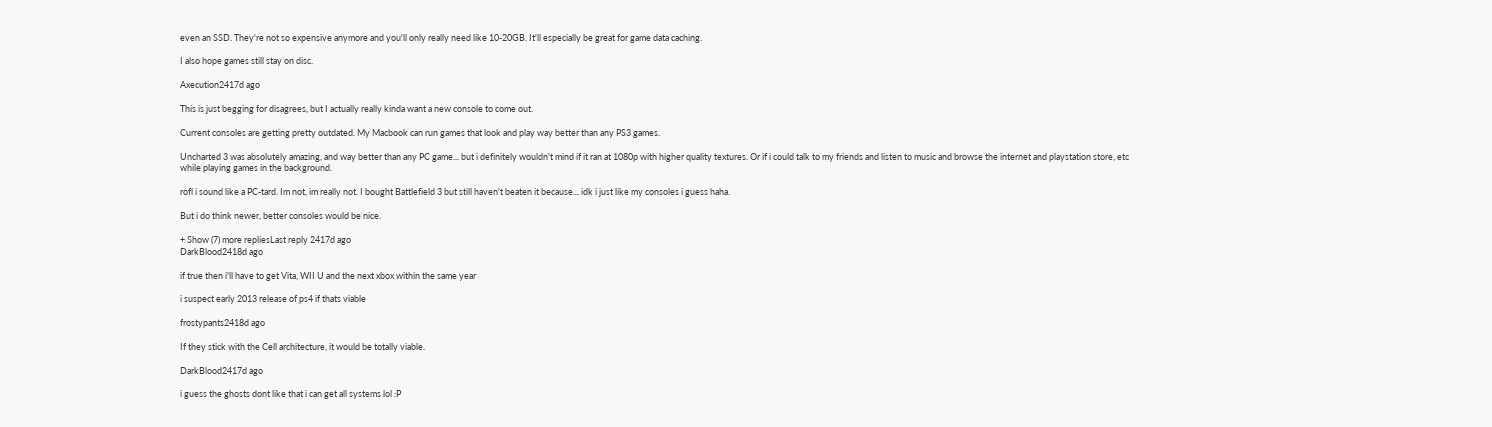even an SSD. They're not so expensive anymore and you'll only really need like 10-20GB. It'll especially be great for game data caching.

I also hope games still stay on disc.

Axecution2417d ago

This is just begging for disagrees, but I actually really kinda want a new console to come out.

Current consoles are getting pretty outdated. My Macbook can run games that look and play way better than any PS3 games.

Uncharted 3 was absolutely amazing, and way better than any PC game... but i definitely wouldn't mind if it ran at 1080p with higher quality textures. Or if i could talk to my friends and listen to music and browse the internet and playstation store, etc while playing games in the background.

rofl i sound like a PC-tard. Im not, im really not. I bought Battlefield 3 but still haven't beaten it because... idk i just like my consoles i guess haha.

But i do think newer, better consoles would be nice.

+ Show (7) more repliesLast reply 2417d ago
DarkBlood2418d ago

if true then i'll have to get Vita, WII U and the next xbox within the same year

i suspect early 2013 release of ps4 if thats viable

frostypants2418d ago

If they stick with the Cell architecture, it would be totally viable.

DarkBlood2417d ago

i guess the ghosts dont like that i can get all systems lol :P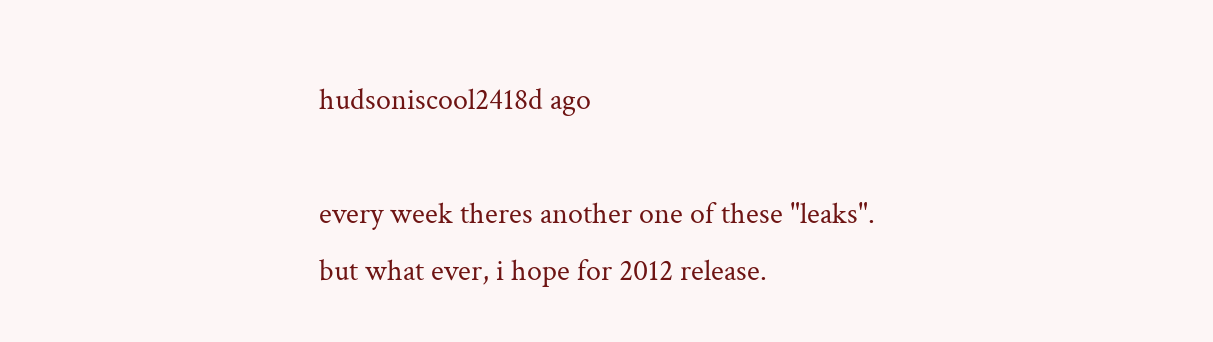hudsoniscool2418d ago

every week theres another one of these "leaks". but what ever, i hope for 2012 release.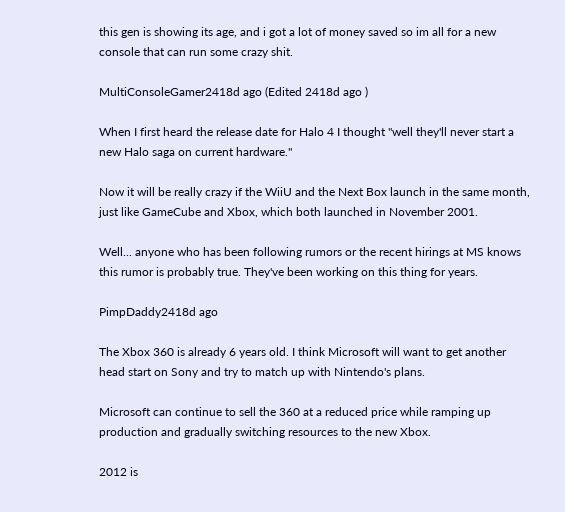this gen is showing its age, and i got a lot of money saved so im all for a new console that can run some crazy shit.

MultiConsoleGamer2418d ago (Edited 2418d ago )

When I first heard the release date for Halo 4 I thought "well they'll never start a new Halo saga on current hardware."

Now it will be really crazy if the WiiU and the Next Box launch in the same month, just like GameCube and Xbox, which both launched in November 2001.

Well... anyone who has been following rumors or the recent hirings at MS knows this rumor is probably true. They've been working on this thing for years.

PimpDaddy2418d ago

The Xbox 360 is already 6 years old. I think Microsoft will want to get another head start on Sony and try to match up with Nintendo's plans.

Microsoft can continue to sell the 360 at a reduced price while ramping up production and gradually switching resources to the new Xbox.

2012 is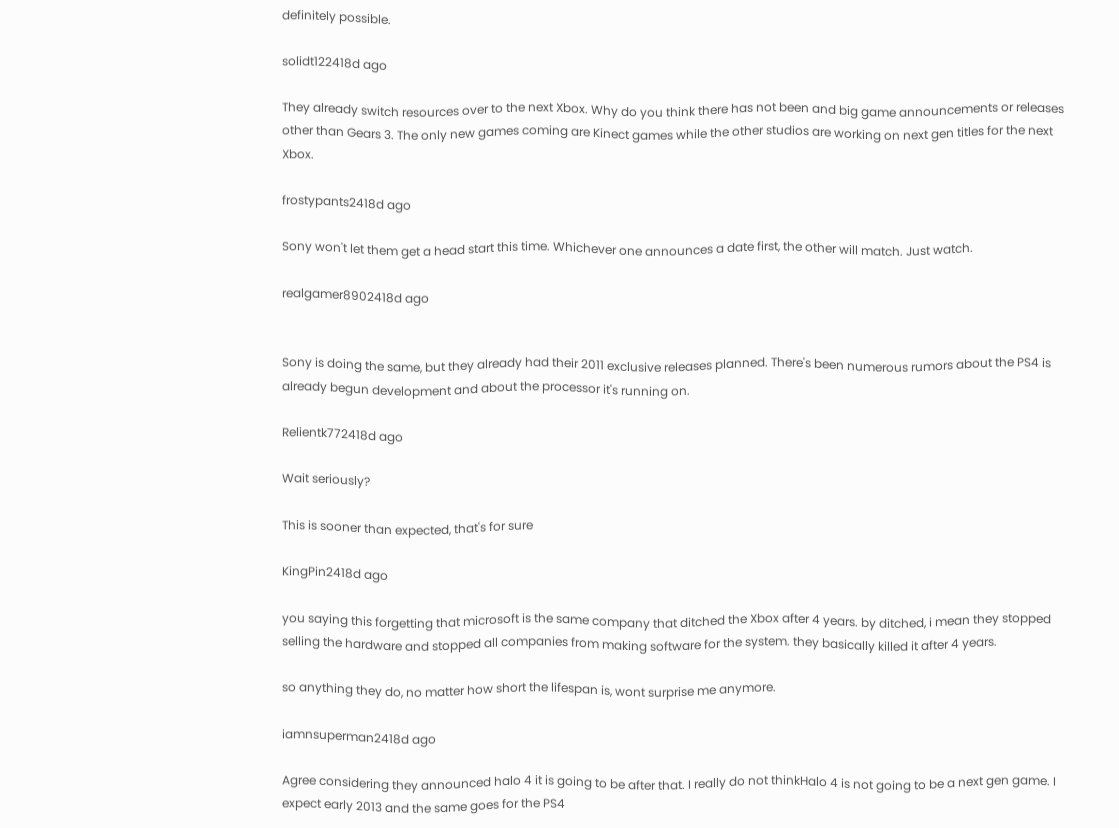definitely possible.

solidt122418d ago

They already switch resources over to the next Xbox. Why do you think there has not been and big game announcements or releases other than Gears 3. The only new games coming are Kinect games while the other studios are working on next gen titles for the next Xbox.

frostypants2418d ago

Sony won't let them get a head start this time. Whichever one announces a date first, the other will match. Just watch.

realgamer8902418d ago


Sony is doing the same, but they already had their 2011 exclusive releases planned. There's been numerous rumors about the PS4 is already begun development and about the processor it's running on.

Relientk772418d ago

Wait seriously?

This is sooner than expected, that's for sure

KingPin2418d ago

you saying this forgetting that microsoft is the same company that ditched the Xbox after 4 years. by ditched, i mean they stopped selling the hardware and stopped all companies from making software for the system. they basically killed it after 4 years.

so anything they do, no matter how short the lifespan is, wont surprise me anymore.

iamnsuperman2418d ago

Agree considering they announced halo 4 it is going to be after that. I really do not thinkHalo 4 is not going to be a next gen game. I expect early 2013 and the same goes for the PS4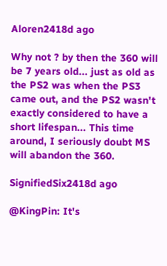Aloren2418d ago

Why not ? by then the 360 will be 7 years old... just as old as the PS2 was when the PS3 came out, and the PS2 wasn't exactly considered to have a short lifespan... This time around, I seriously doubt MS will abandon the 360.

SignifiedSix2418d ago

@KingPin: It's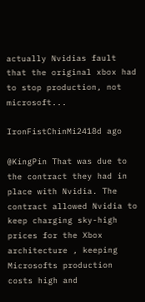actually Nvidias fault that the original xbox had to stop production, not microsoft...

IronFistChinMi2418d ago

@KingPin That was due to the contract they had in place with Nvidia. The contract allowed Nvidia to keep charging sky-high prices for the Xbox architecture , keeping Microsofts production costs high and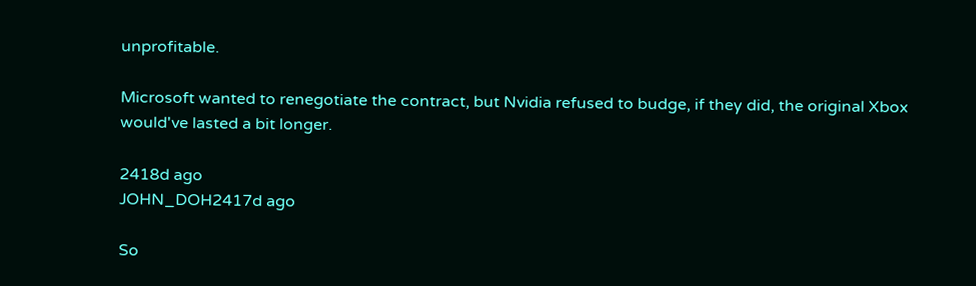unprofitable.

Microsoft wanted to renegotiate the contract, but Nvidia refused to budge, if they did, the original Xbox would've lasted a bit longer.

2418d ago
JOHN_DOH2417d ago

So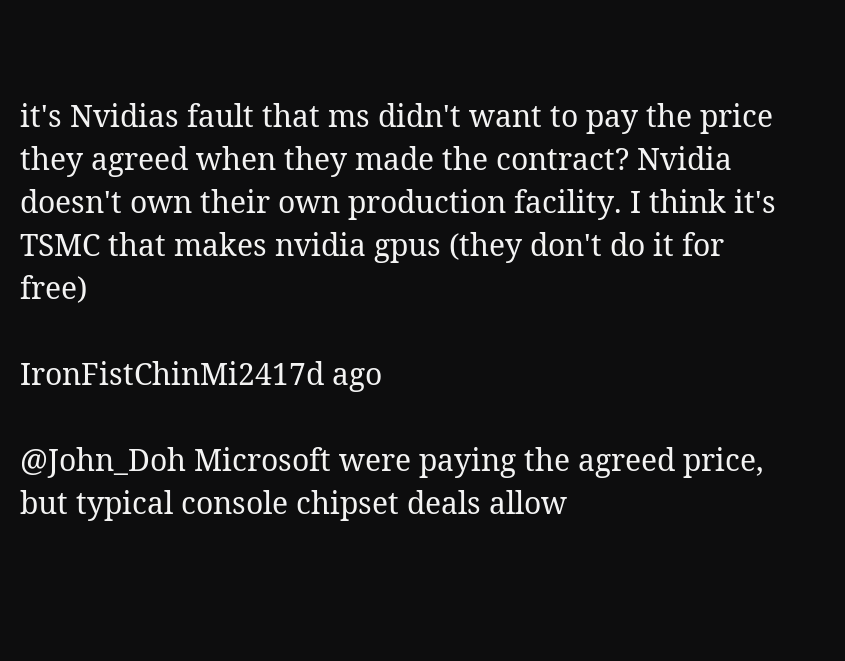it's Nvidias fault that ms didn't want to pay the price they agreed when they made the contract? Nvidia doesn't own their own production facility. I think it's TSMC that makes nvidia gpus (they don't do it for free)

IronFistChinMi2417d ago

@John_Doh Microsoft were paying the agreed price, but typical console chipset deals allow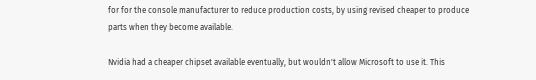for for the console manufacturer to reduce production costs, by using revised cheaper to produce parts when they become available.

Nvidia had a cheaper chipset available eventually, but wouldn't allow Microsoft to use it. This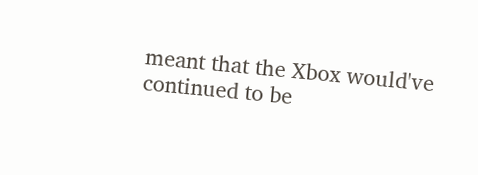meant that the Xbox would've continued to be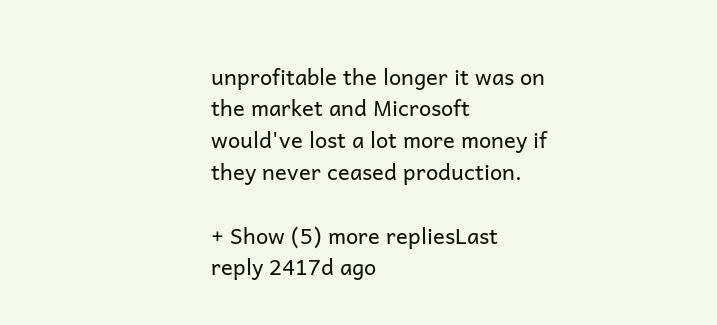unprofitable the longer it was on the market and Microsoft would've lost a lot more money if they never ceased production.

+ Show (5) more repliesLast reply 2417d ago